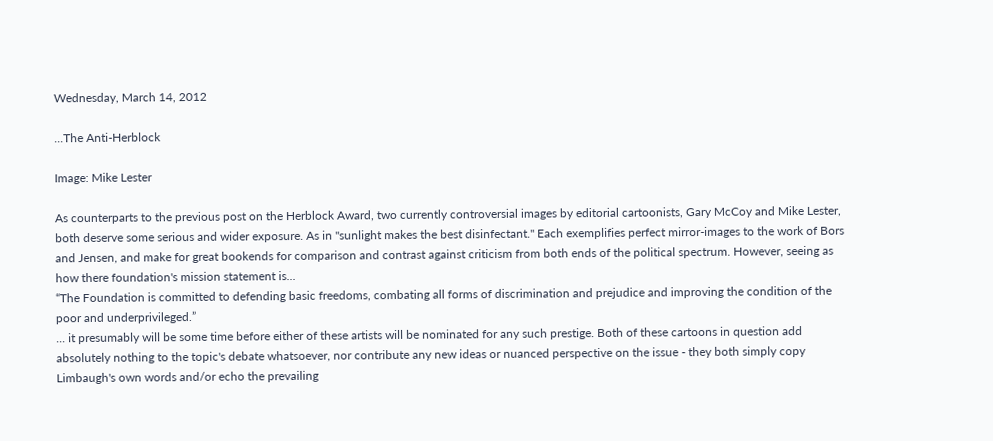Wednesday, March 14, 2012

...The Anti-Herblock

Image: Mike Lester

As counterparts to the previous post on the Herblock Award, two currently controversial images by editorial cartoonists, Gary McCoy and Mike Lester, both deserve some serious and wider exposure. As in "sunlight makes the best disinfectant." Each exemplifies perfect mirror-images to the work of Bors and Jensen, and make for great bookends for comparison and contrast against criticism from both ends of the political spectrum. However, seeing as how there foundation's mission statement is...
“The Foundation is committed to defending basic freedoms, combating all forms of discrimination and prejudice and improving the condition of the poor and underprivileged.”
... it presumably will be some time before either of these artists will be nominated for any such prestige. Both of these cartoons in question add absolutely nothing to the topic's debate whatsoever, nor contribute any new ideas or nuanced perspective on the issue - they both simply copy Limbaugh's own words and/or echo the prevailing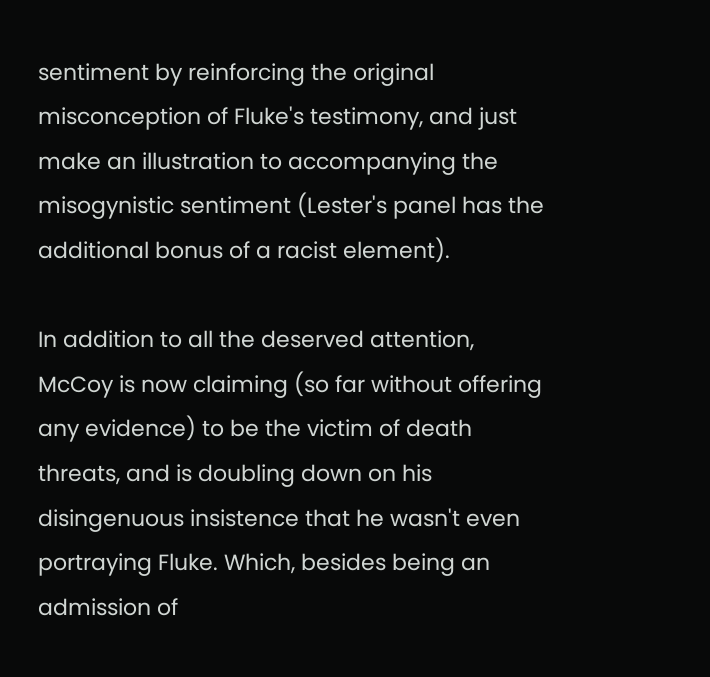sentiment by reinforcing the original misconception of Fluke's testimony, and just make an illustration to accompanying the misogynistic sentiment (Lester's panel has the additional bonus of a racist element).

In addition to all the deserved attention, McCoy is now claiming (so far without offering any evidence) to be the victim of death threats, and is doubling down on his disingenuous insistence that he wasn't even portraying Fluke. Which, besides being an admission of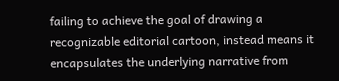failing to achieve the goal of drawing a recognizable editorial cartoon, instead means it encapsulates the underlying narrative from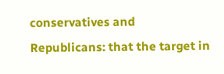conservatives and Republicans: that the target in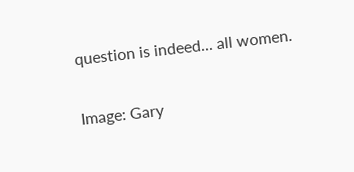question is indeed... all women.

Image: Gary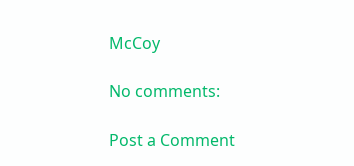McCoy

No comments:

Post a Comment